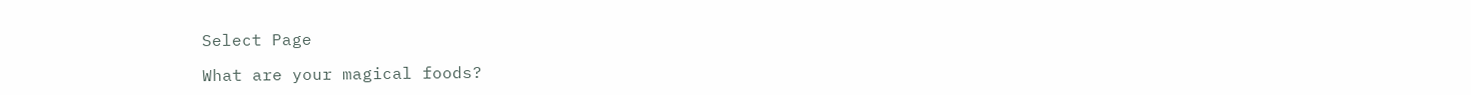Select Page

What are your magical foods?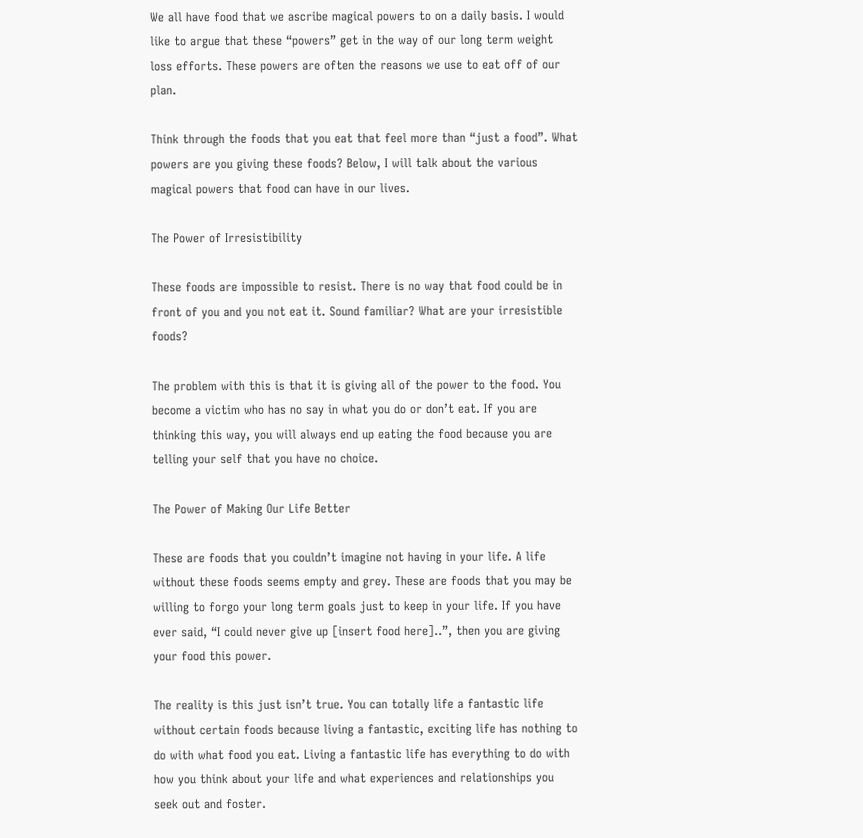We all have food that we ascribe magical powers to on a daily basis. I would like to argue that these “powers” get in the way of our long term weight loss efforts. These powers are often the reasons we use to eat off of our plan.

Think through the foods that you eat that feel more than “just a food”. What powers are you giving these foods? Below, I will talk about the various magical powers that food can have in our lives.

The Power of Irresistibility

These foods are impossible to resist. There is no way that food could be in front of you and you not eat it. Sound familiar? What are your irresistible foods?

The problem with this is that it is giving all of the power to the food. You become a victim who has no say in what you do or don’t eat. If you are thinking this way, you will always end up eating the food because you are telling your self that you have no choice.

The Power of Making Our Life Better

These are foods that you couldn’t imagine not having in your life. A life without these foods seems empty and grey. These are foods that you may be willing to forgo your long term goals just to keep in your life. If you have ever said, “I could never give up [insert food here]..”, then you are giving your food this power.

The reality is this just isn’t true. You can totally life a fantastic life without certain foods because living a fantastic, exciting life has nothing to do with what food you eat. Living a fantastic life has everything to do with how you think about your life and what experiences and relationships you seek out and foster.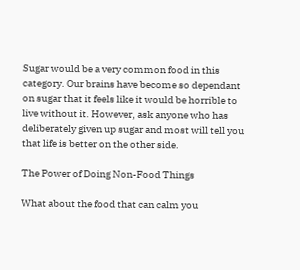Sugar would be a very common food in this category. Our brains have become so dependant on sugar that it feels like it would be horrible to live without it. However, ask anyone who has deliberately given up sugar and most will tell you that life is better on the other side.

The Power of Doing Non-Food Things

What about the food that can calm you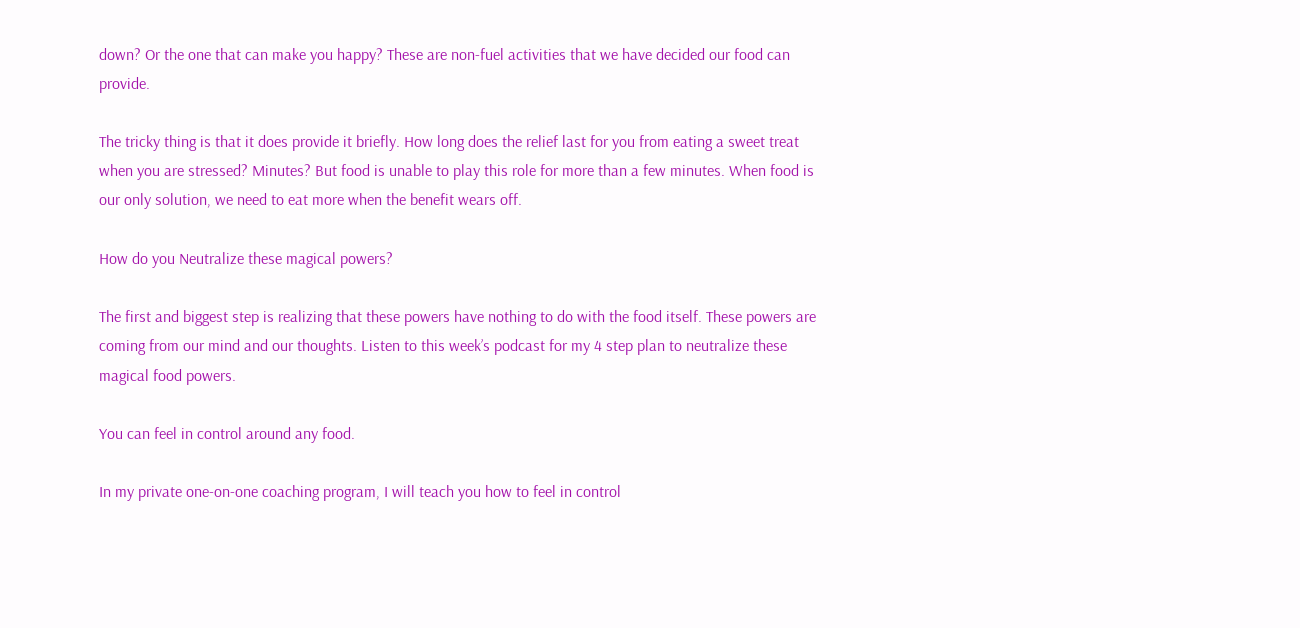down? Or the one that can make you happy? These are non-fuel activities that we have decided our food can provide.

The tricky thing is that it does provide it briefly. How long does the relief last for you from eating a sweet treat when you are stressed? Minutes? But food is unable to play this role for more than a few minutes. When food is our only solution, we need to eat more when the benefit wears off.

How do you Neutralize these magical powers?

The first and biggest step is realizing that these powers have nothing to do with the food itself. These powers are coming from our mind and our thoughts. Listen to this week’s podcast for my 4 step plan to neutralize these magical food powers.

You can feel in control around any food.

In my private one-on-one coaching program, I will teach you how to feel in control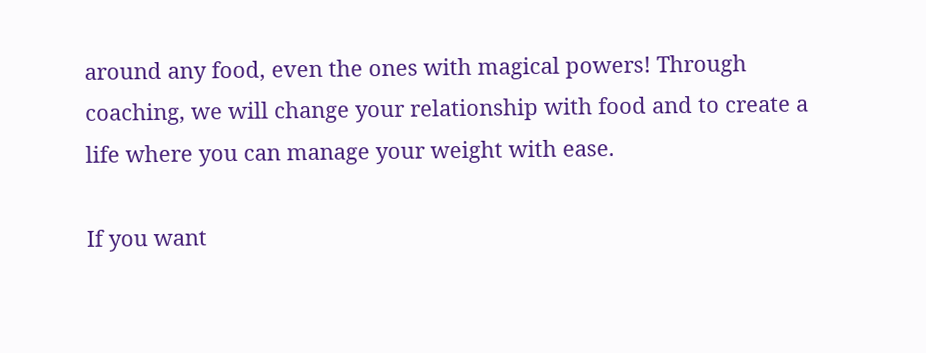around any food, even the ones with magical powers! Through coaching, we will change your relationship with food and to create a life where you can manage your weight with ease.

If you want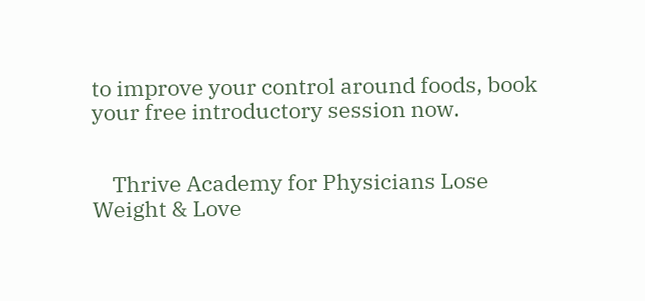to improve your control around foods, book your free introductory session now.


    Thrive Academy for Physicians Lose Weight & Love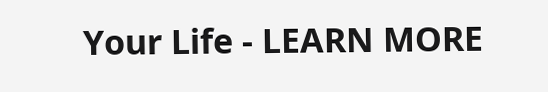Your Life - LEARN MORE